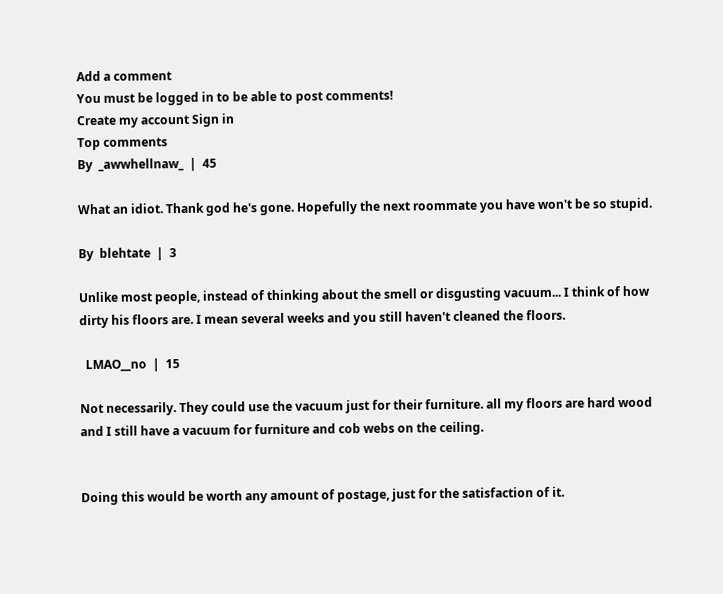Add a comment
You must be logged in to be able to post comments!
Create my account Sign in
Top comments
By  _awwhellnaw_  |  45

What an idiot. Thank god he's gone. Hopefully the next roommate you have won't be so stupid.

By  blehtate  |  3

Unlike most people, instead of thinking about the smell or disgusting vacuum... I think of how dirty his floors are. I mean several weeks and you still haven't cleaned the floors.

  LMAO__no  |  15

Not necessarily. They could use the vacuum just for their furniture. all my floors are hard wood and I still have a vacuum for furniture and cob webs on the ceiling.


Doing this would be worth any amount of postage, just for the satisfaction of it.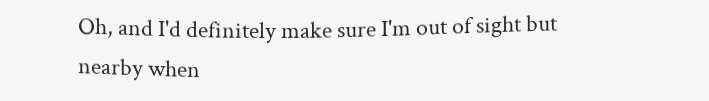Oh, and I'd definitely make sure I'm out of sight but nearby when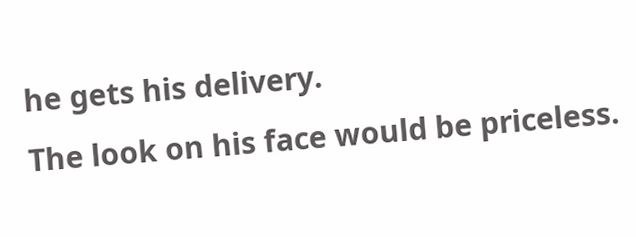he gets his delivery.
The look on his face would be priceless.